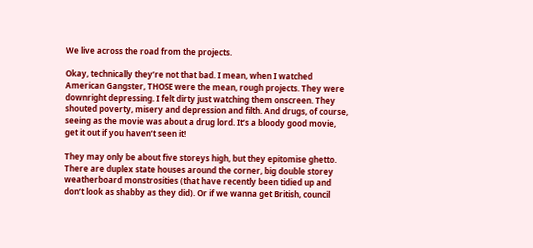We live across the road from the projects.

Okay, technically they’re not that bad. I mean, when I watched American Gangster, THOSE were the mean, rough projects. They were downright depressing. I felt dirty just watching them onscreen. They shouted poverty, misery and depression and filth. And drugs, of course, seeing as the movie was about a drug lord. It’s a bloody good movie, get it out if you haven’t seen it!

They may only be about five storeys high, but they epitomise ghetto. There are duplex state houses around the corner, big double storey weatherboard monstrosities (that have recently been tidied up and don’t look as shabby as they did). Or if we wanna get British, council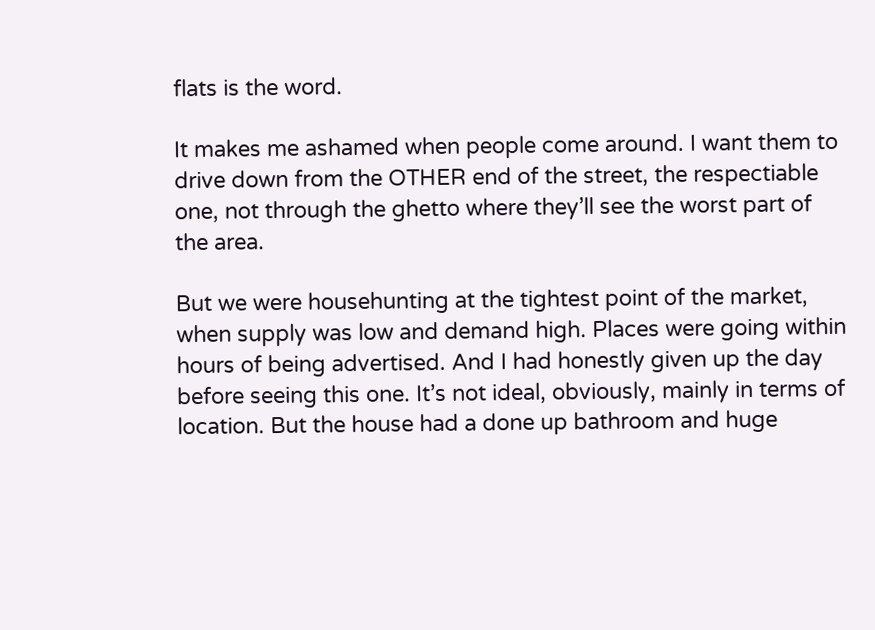flats is the word.

It makes me ashamed when people come around. I want them to drive down from the OTHER end of the street, the respectiable one, not through the ghetto where they’ll see the worst part of the area.

But we were househunting at the tightest point of the market, when supply was low and demand high. Places were going within hours of being advertised. And I had honestly given up the day before seeing this one. It’s not ideal, obviously, mainly in terms of location. But the house had a done up bathroom and huge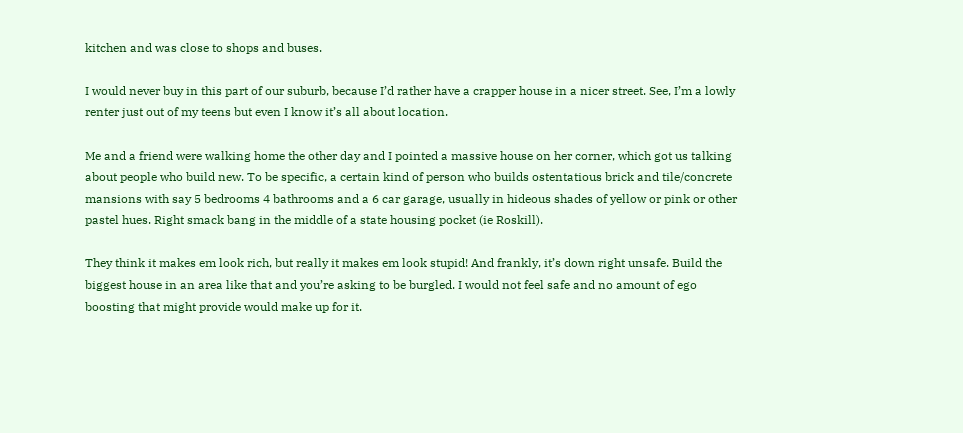kitchen and was close to shops and buses.

I would never buy in this part of our suburb, because I’d rather have a crapper house in a nicer street. See, I’m a lowly renter just out of my teens but even I know it’s all about location.

Me and a friend were walking home the other day and I pointed a massive house on her corner, which got us talking about people who build new. To be specific, a certain kind of person who builds ostentatious brick and tile/concrete mansions with say 5 bedrooms 4 bathrooms and a 6 car garage, usually in hideous shades of yellow or pink or other pastel hues. Right smack bang in the middle of a state housing pocket (ie Roskill).

They think it makes em look rich, but really it makes em look stupid! And frankly, it’s down right unsafe. Build the biggest house in an area like that and you’re asking to be burgled. I would not feel safe and no amount of ego boosting that might provide would make up for it.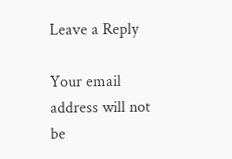Leave a Reply

Your email address will not be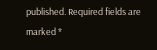published. Required fields are marked *